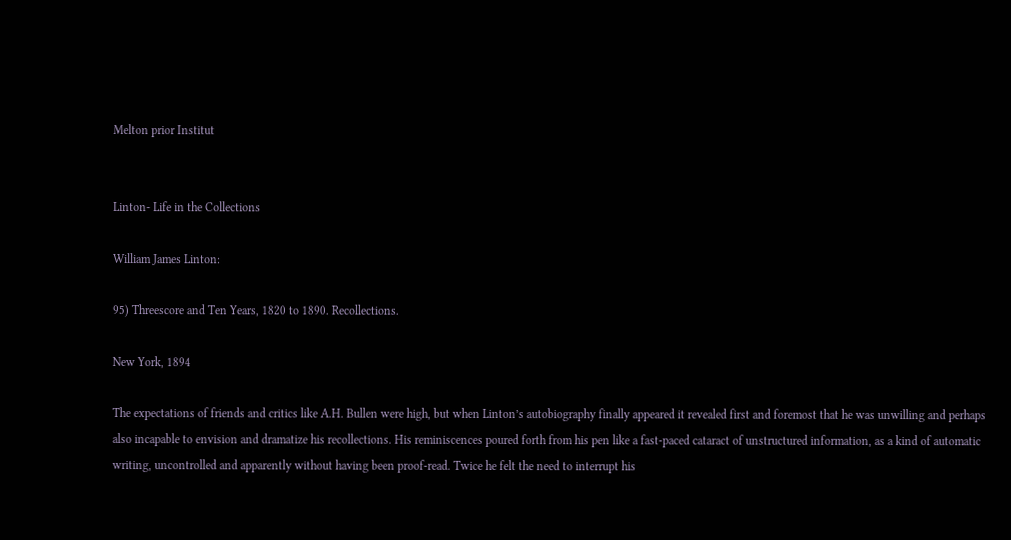Melton prior Institut


Linton- Life in the Collections

William James Linton:

95) Threescore and Ten Years, 1820 to 1890. Recollections.

New York, 1894

The expectations of friends and critics like A.H. Bullen were high, but when Linton’s autobiography finally appeared it revealed first and foremost that he was unwilling and perhaps also incapable to envision and dramatize his recollections. His reminiscences poured forth from his pen like a fast-paced cataract of unstructured information, as a kind of automatic writing, uncontrolled and apparently without having been proof-read. Twice he felt the need to interrupt his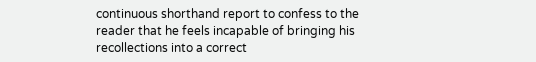continuous shorthand report to confess to the reader that he feels incapable of bringing his recollections into a correct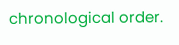chronological order.